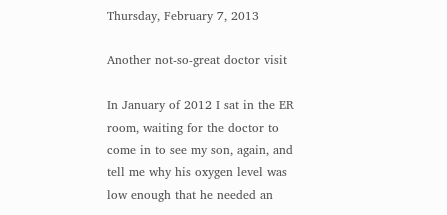Thursday, February 7, 2013

Another not-so-great doctor visit

In January of 2012 I sat in the ER room, waiting for the doctor to come in to see my son, again, and tell me why his oxygen level was low enough that he needed an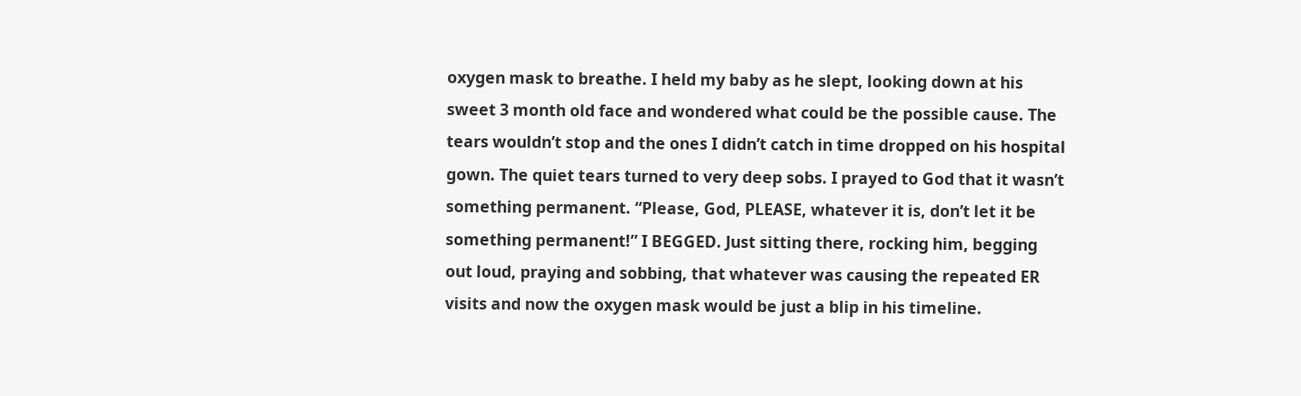oxygen mask to breathe. I held my baby as he slept, looking down at his sweet 3 month old face and wondered what could be the possible cause. The tears wouldn’t stop and the ones I didn’t catch in time dropped on his hospital gown. The quiet tears turned to very deep sobs. I prayed to God that it wasn’t something permanent. “Please, God, PLEASE, whatever it is, don’t let it be something permanent!” I BEGGED. Just sitting there, rocking him, begging out loud, praying and sobbing, that whatever was causing the repeated ER visits and now the oxygen mask would be just a blip in his timeline.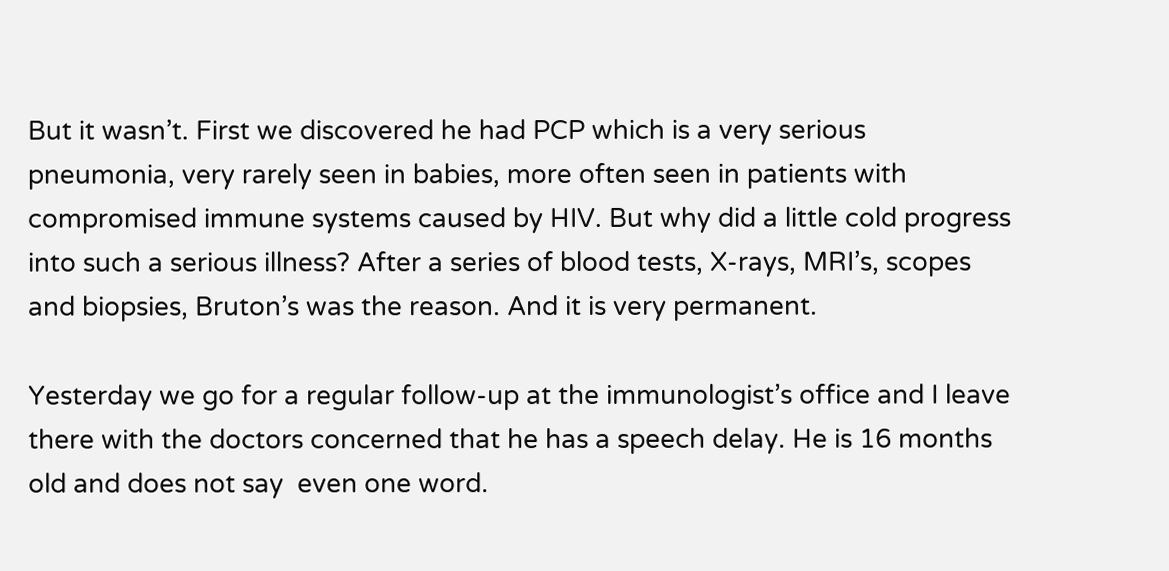But it wasn’t. First we discovered he had PCP which is a very serious pneumonia, very rarely seen in babies, more often seen in patients with compromised immune systems caused by HIV. But why did a little cold progress into such a serious illness? After a series of blood tests, X-rays, MRI’s, scopes and biopsies, Bruton’s was the reason. And it is very permanent.

Yesterday we go for a regular follow-up at the immunologist’s office and I leave there with the doctors concerned that he has a speech delay. He is 16 months old and does not say  even one word.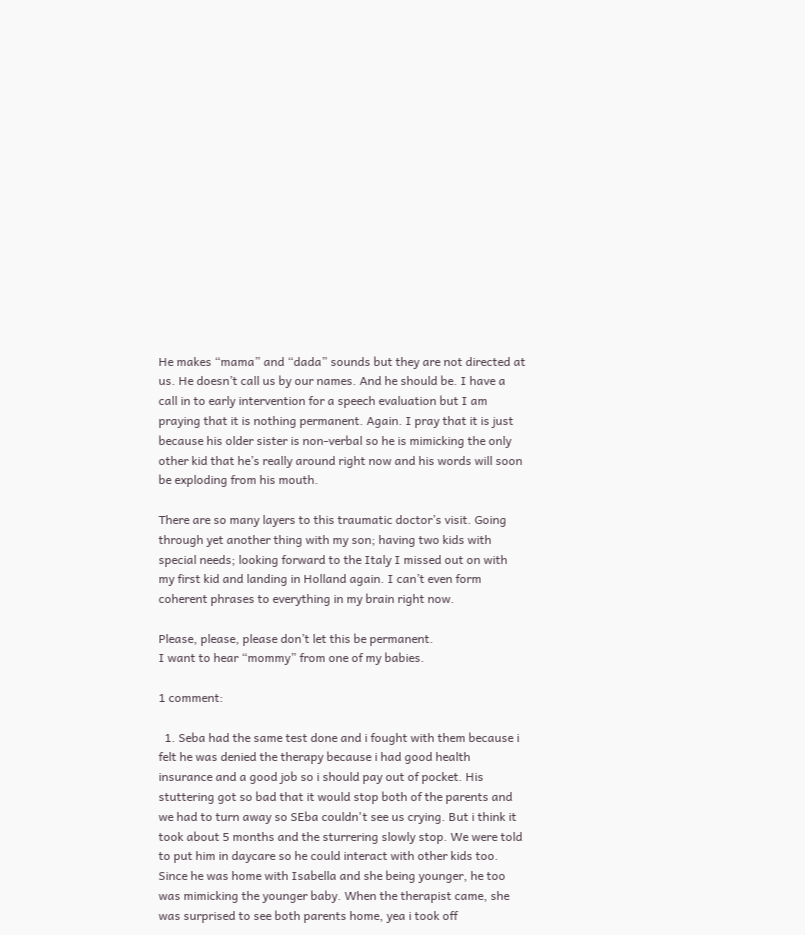He makes “mama” and “dada” sounds but they are not directed at us. He doesn’t call us by our names. And he should be. I have a call in to early intervention for a speech evaluation but I am praying that it is nothing permanent. Again. I pray that it is just because his older sister is non-verbal so he is mimicking the only other kid that he’s really around right now and his words will soon be exploding from his mouth.

There are so many layers to this traumatic doctor’s visit. Going through yet another thing with my son; having two kids with special needs; looking forward to the Italy I missed out on with my first kid and landing in Holland again. I can’t even form coherent phrases to everything in my brain right now.

Please, please, please don’t let this be permanent.
I want to hear “mommy” from one of my babies.

1 comment:

  1. Seba had the same test done and i fought with them because i felt he was denied the therapy because i had good health insurance and a good job so i should pay out of pocket. His stuttering got so bad that it would stop both of the parents and we had to turn away so SEba couldn't see us crying. But i think it took about 5 months and the sturrering slowly stop. We were told to put him in daycare so he could interact with other kids too. Since he was home with Isabella and she being younger, he too was mimicking the younger baby. When the therapist came, she was surprised to see both parents home, yea i took off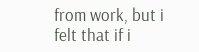from work, but i felt that if i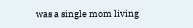was a single mom living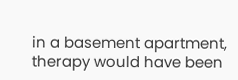in a basement apartment, therapy would have been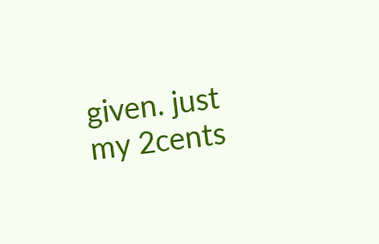given. just my 2cents